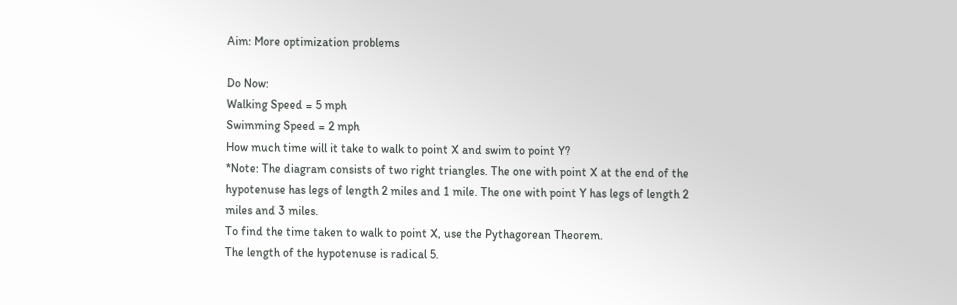Aim: More optimization problems

Do Now:
Walking Speed = 5 mph
Swimming Speed = 2 mph
How much time will it take to walk to point X and swim to point Y?
*Note: The diagram consists of two right triangles. The one with point X at the end of the hypotenuse has legs of length 2 miles and 1 mile. The one with point Y has legs of length 2 miles and 3 miles.
To find the time taken to walk to point X, use the Pythagorean Theorem.
The length of the hypotenuse is radical 5.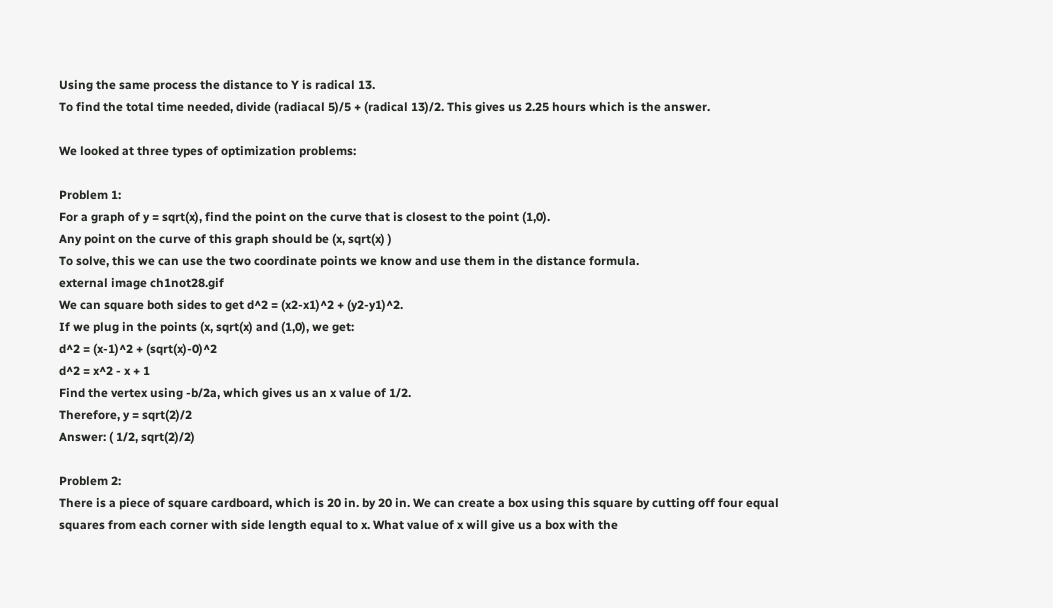Using the same process the distance to Y is radical 13.
To find the total time needed, divide (radiacal 5)/5 + (radical 13)/2. This gives us 2.25 hours which is the answer.

We looked at three types of optimization problems:

Problem 1:
For a graph of y = sqrt(x), find the point on the curve that is closest to the point (1,0).
Any point on the curve of this graph should be (x, sqrt(x) )
To solve, this we can use the two coordinate points we know and use them in the distance formula.
external image ch1not28.gif
We can square both sides to get d^2 = (x2-x1)^2 + (y2-y1)^2.
If we plug in the points (x, sqrt(x) and (1,0), we get:
d^2 = (x-1)^2 + (sqrt(x)-0)^2
d^2 = x^2 - x + 1
Find the vertex using -b/2a, which gives us an x value of 1/2.
Therefore, y = sqrt(2)/2
Answer: ( 1/2, sqrt(2)/2)

Problem 2:
There is a piece of square cardboard, which is 20 in. by 20 in. We can create a box using this square by cutting off four equal squares from each corner with side length equal to x. What value of x will give us a box with the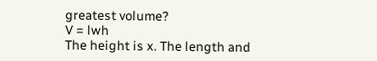greatest volume?
V = lwh
The height is x. The length and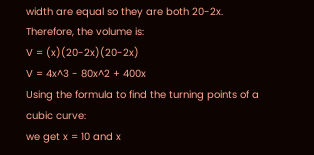width are equal so they are both 20-2x.
Therefore, the volume is:
V = (x)(20-2x)(20-2x)
V = 4x^3 - 80x^2 + 400x
Using the formula to find the turning points of a cubic curve:
we get x = 10 and x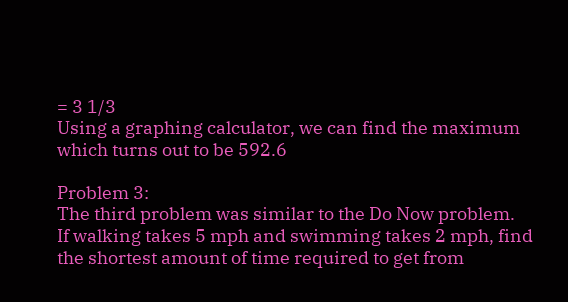= 3 1/3
Using a graphing calculator, we can find the maximum which turns out to be 592.6

Problem 3:
The third problem was similar to the Do Now problem.
If walking takes 5 mph and swimming takes 2 mph, find the shortest amount of time required to get from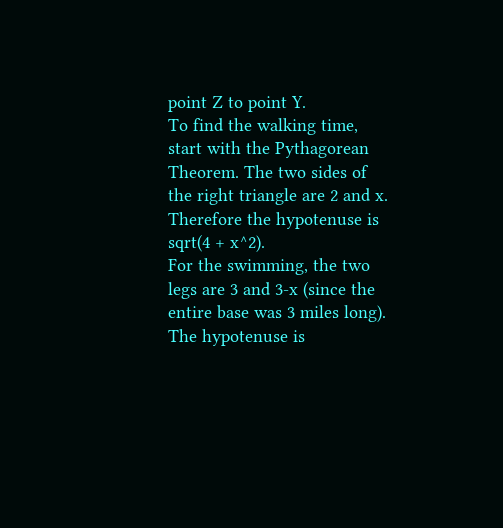point Z to point Y.
To find the walking time, start with the Pythagorean Theorem. The two sides of the right triangle are 2 and x. Therefore the hypotenuse is sqrt(4 + x^2).
For the swimming, the two legs are 3 and 3-x (since the entire base was 3 miles long). The hypotenuse is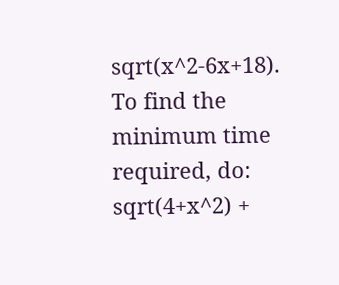sqrt(x^2-6x+18).
To find the minimum time required, do:
sqrt(4+x^2) +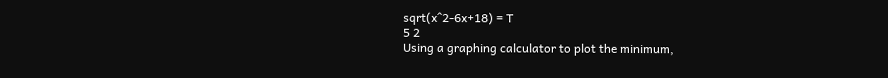sqrt(x^2-6x+18) = T
5 2
Using a graphing calculator to plot the minimum,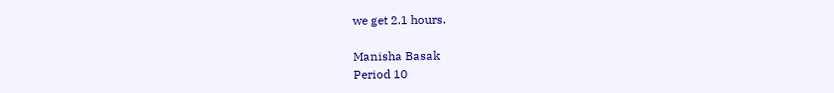we get 2.1 hours.

Manisha Basak
Period 10